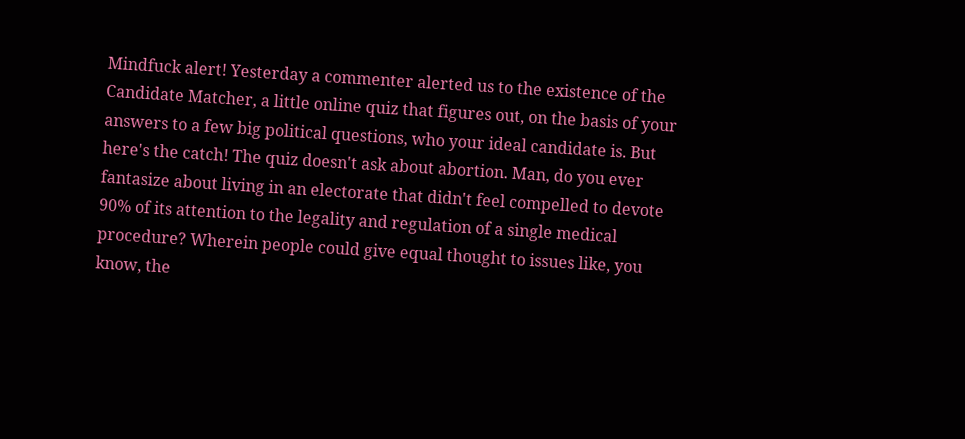Mindfuck alert! Yesterday a commenter alerted us to the existence of the Candidate Matcher, a little online quiz that figures out, on the basis of your answers to a few big political questions, who your ideal candidate is. But here's the catch! The quiz doesn't ask about abortion. Man, do you ever fantasize about living in an electorate that didn't feel compelled to devote 90% of its attention to the legality and regulation of a single medical procedure? Wherein people could give equal thought to issues like, you know, the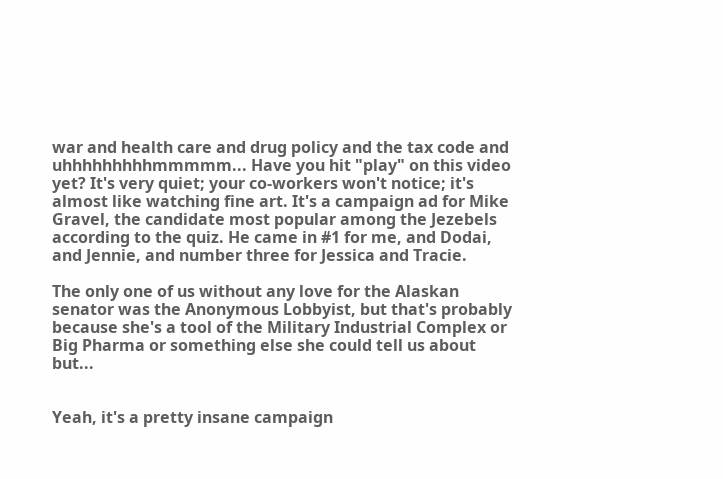war and health care and drug policy and the tax code and uhhhhhhhhhmmmmm... Have you hit "play" on this video yet? It's very quiet; your co-workers won't notice; it's almost like watching fine art. It's a campaign ad for Mike Gravel, the candidate most popular among the Jezebels according to the quiz. He came in #1 for me, and Dodai, and Jennie, and number three for Jessica and Tracie.

The only one of us without any love for the Alaskan senator was the Anonymous Lobbyist, but that's probably because she's a tool of the Military Industrial Complex or Big Pharma or something else she could tell us about but...


Yeah, it's a pretty insane campaign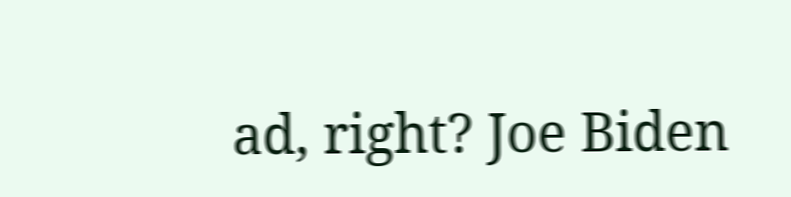ad, right? Joe Biden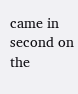came in second on the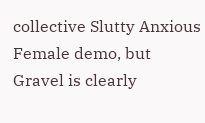collective Slutty Anxious Female demo, but Gravel is clearly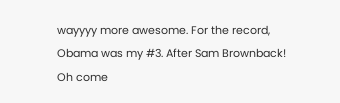wayyyy more awesome. For the record, Obama was my #3. After Sam Brownback! Oh come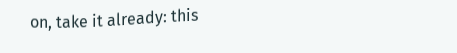on, take it already: this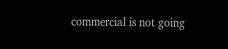commercial is not going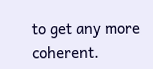to get any more coherent.